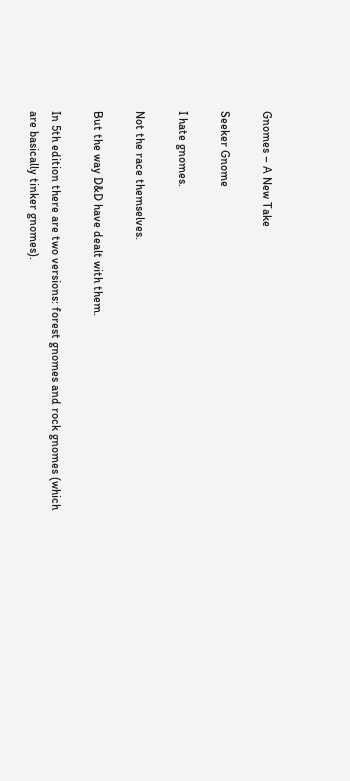Gnomes – A New Take

Seeker Gnome

I hate gnomes.

Not the race themselves.

But the way D&D have dealt with them.

In 5th edition there are two versions: forest gnomes and rock gnomes (which are basically tinker gnomes).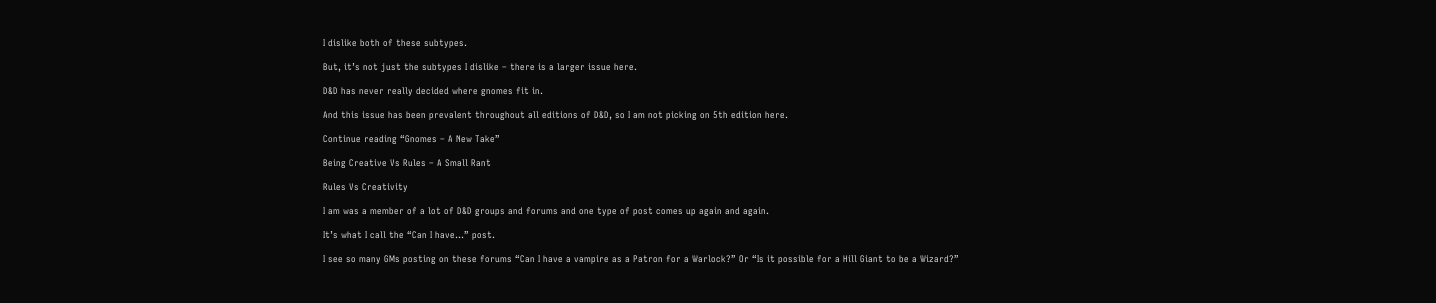I dislike both of these subtypes.

But, it’s not just the subtypes I dislike – there is a larger issue here.

D&D has never really decided where gnomes fit in.

And this issue has been prevalent throughout all editions of D&D, so I am not picking on 5th edition here.

Continue reading “Gnomes – A New Take”

Being Creative Vs Rules – A Small Rant

Rules Vs Creativity

I am was a member of a lot of D&D groups and forums and one type of post comes up again and again.

It’s what I call the “Can I have…” post.

I see so many GMs posting on these forums “Can I have a vampire as a Patron for a Warlock?” Or “Is it possible for a Hill Giant to be a Wizard?”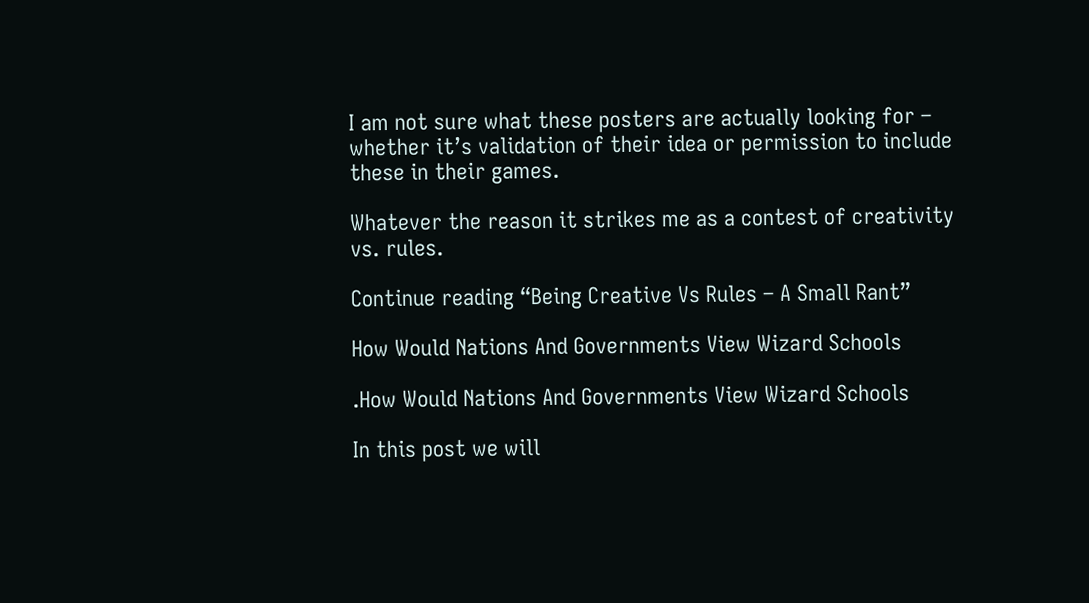I am not sure what these posters are actually looking for – whether it’s validation of their idea or permission to include these in their games.

Whatever the reason it strikes me as a contest of creativity vs. rules.

Continue reading “Being Creative Vs Rules – A Small Rant”

How Would Nations And Governments View Wizard Schools

.How Would Nations And Governments View Wizard Schools

In this post we will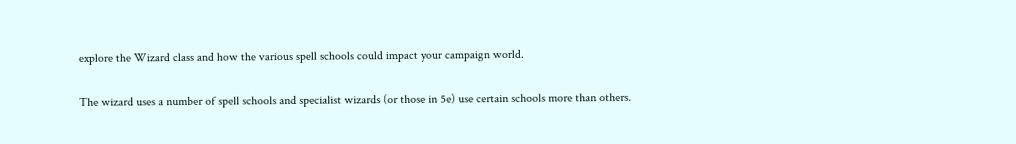explore the Wizard class and how the various spell schools could impact your campaign world.

The wizard uses a number of spell schools and specialist wizards (or those in 5e) use certain schools more than others.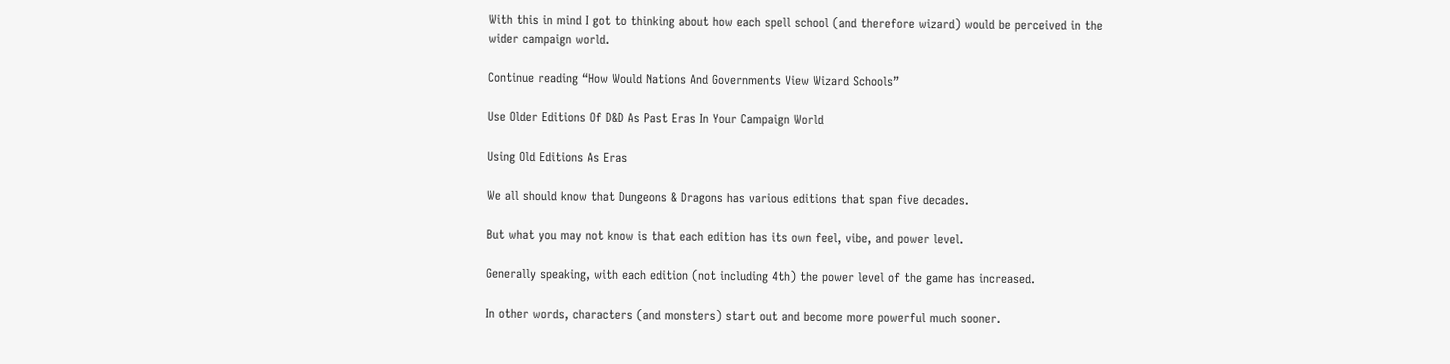With this in mind I got to thinking about how each spell school (and therefore wizard) would be perceived in the wider campaign world.

Continue reading “How Would Nations And Governments View Wizard Schools”

Use Older Editions Of D&D As Past Eras In Your Campaign World

Using Old Editions As Eras

We all should know that Dungeons & Dragons has various editions that span five decades.

But what you may not know is that each edition has its own feel, vibe, and power level.

Generally speaking, with each edition (not including 4th) the power level of the game has increased.

In other words, characters (and monsters) start out and become more powerful much sooner.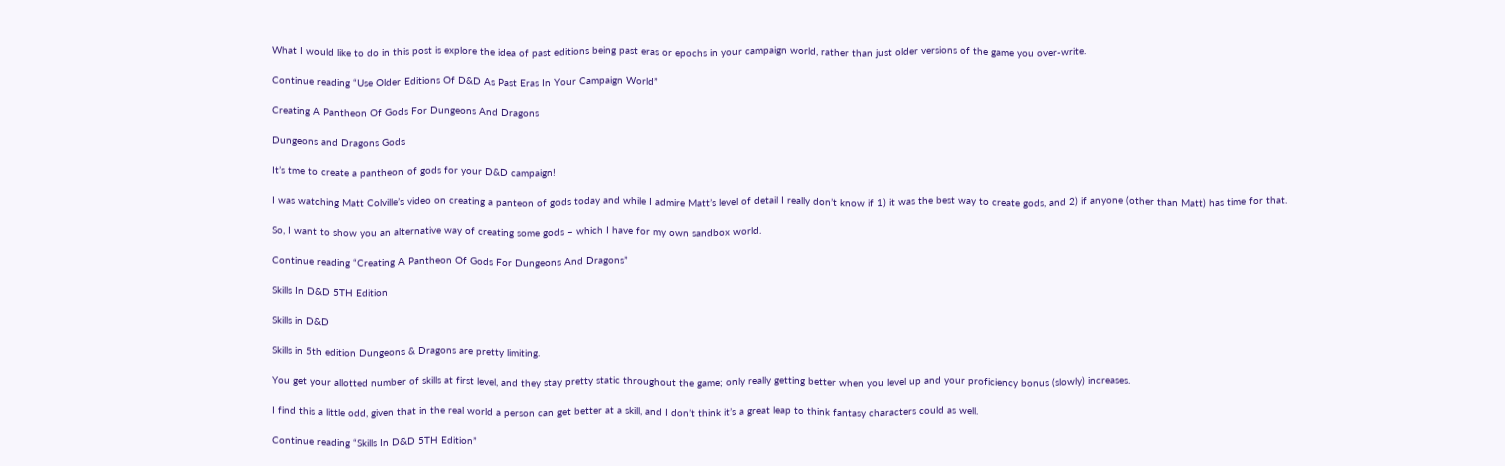What I would like to do in this post is explore the idea of past editions being past eras or epochs in your campaign world, rather than just older versions of the game you over-write.

Continue reading “Use Older Editions Of D&D As Past Eras In Your Campaign World”

Creating A Pantheon Of Gods For Dungeons And Dragons

Dungeons and Dragons Gods

It’s tme to create a pantheon of gods for your D&D campaign!

I was watching Matt Colville’s video on creating a panteon of gods today and while I admire Matt’s level of detail I really don’t know if 1) it was the best way to create gods, and 2) if anyone (other than Matt) has time for that.

So, I want to show you an alternative way of creating some gods – which I have for my own sandbox world.

Continue reading “Creating A Pantheon Of Gods For Dungeons And Dragons”

Skills In D&D 5TH Edition

Skills in D&D

Skills in 5th edition Dungeons & Dragons are pretty limiting.

You get your allotted number of skills at first level, and they stay pretty static throughout the game; only really getting better when you level up and your proficiency bonus (slowly) increases.

I find this a little odd, given that in the real world a person can get better at a skill, and I don’t think it’s a great leap to think fantasy characters could as well.

Continue reading “Skills In D&D 5TH Edition”